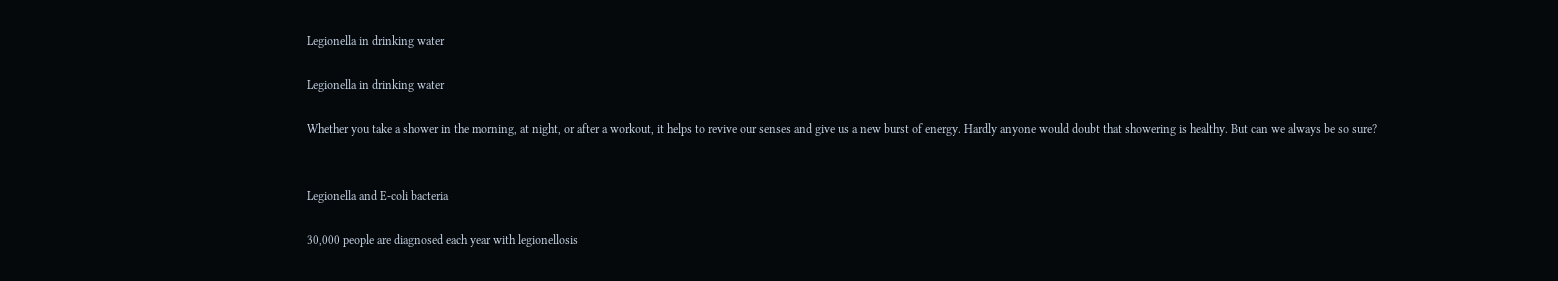Legionella in drinking water

Legionella in drinking water

Whether you take a shower in the morning, at night, or after a workout, it helps to revive our senses and give us a new burst of energy. Hardly anyone would doubt that showering is healthy. But can we always be so sure?


Legionella and E-coli bacteria

30,000 people are diagnosed each year with legionellosis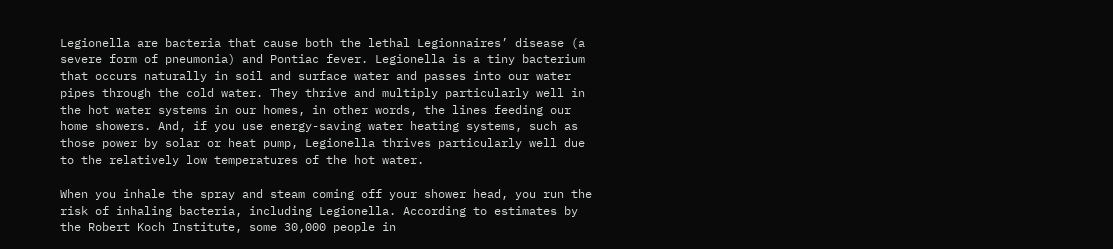Legionella are bacteria that cause both the lethal Legionnaires’ disease (a severe form of pneumonia) and Pontiac fever. Legionella is a tiny bacterium that occurs naturally in soil and surface water and passes into our water pipes through the cold water. They thrive and multiply particularly well in the hot water systems in our homes, in other words, the lines feeding our home showers. And, if you use energy-saving water heating systems, such as those power by solar or heat pump, Legionella thrives particularly well due to the relatively low temperatures of the hot water.

When you inhale the spray and steam coming off your shower head, you run the risk of inhaling bacteria, including Legionella. According to estimates by the Robert Koch Institute, some 30,000 people in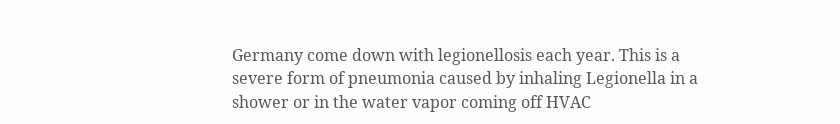Germany come down with legionellosis each year. This is a severe form of pneumonia caused by inhaling Legionella in a shower or in the water vapor coming off HVAC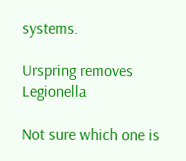systems.

Urspring removes Legionella

Not sure which one is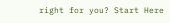right for you? Start Here